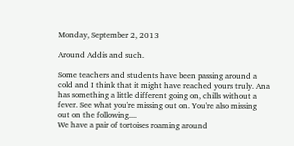Monday, September 2, 2013

Around Addis and such.

Some teachers and students have been passing around a cold and I think that it might have reached yours truly. Ana has something a little different going on, chills without a fever. See what you're missing out on. You're also missing out on the following....
We have a pair of tortoises roaming around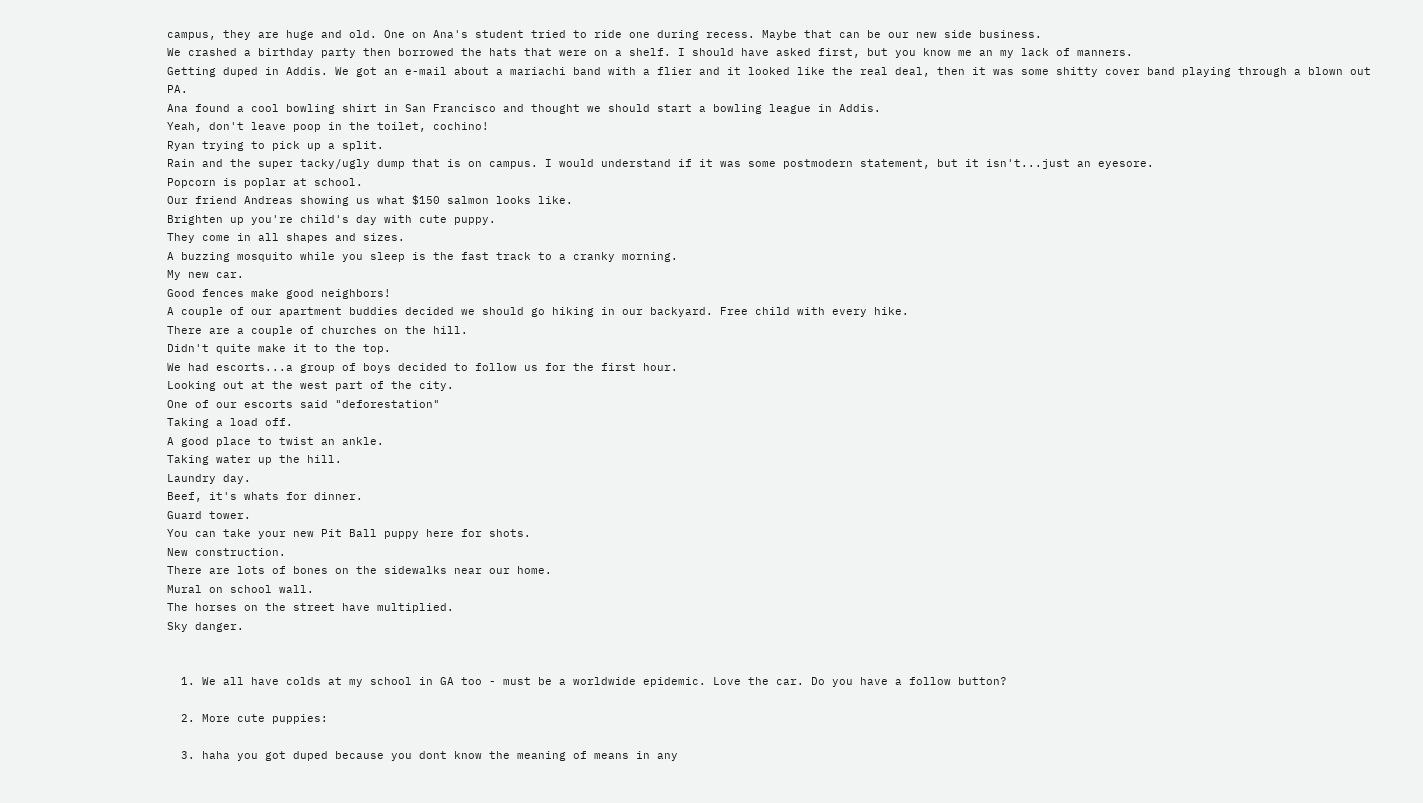campus, they are huge and old. One on Ana's student tried to ride one during recess. Maybe that can be our new side business.
We crashed a birthday party then borrowed the hats that were on a shelf. I should have asked first, but you know me an my lack of manners.
Getting duped in Addis. We got an e-mail about a mariachi band with a flier and it looked like the real deal, then it was some shitty cover band playing through a blown out PA.
Ana found a cool bowling shirt in San Francisco and thought we should start a bowling league in Addis.
Yeah, don't leave poop in the toilet, cochino!
Ryan trying to pick up a split.
Rain and the super tacky/ugly dump that is on campus. I would understand if it was some postmodern statement, but it isn't...just an eyesore.
Popcorn is poplar at school.
Our friend Andreas showing us what $150 salmon looks like.
Brighten up you're child's day with cute puppy.
They come in all shapes and sizes.
A buzzing mosquito while you sleep is the fast track to a cranky morning.
My new car.
Good fences make good neighbors!
A couple of our apartment buddies decided we should go hiking in our backyard. Free child with every hike.
There are a couple of churches on the hill.
Didn't quite make it to the top.
We had escorts...a group of boys decided to follow us for the first hour.
Looking out at the west part of the city.
One of our escorts said "deforestation"
Taking a load off.
A good place to twist an ankle.
Taking water up the hill.
Laundry day.
Beef, it's whats for dinner.
Guard tower.
You can take your new Pit Ball puppy here for shots.
New construction.
There are lots of bones on the sidewalks near our home.
Mural on school wall.
The horses on the street have multiplied.
Sky danger.


  1. We all have colds at my school in GA too - must be a worldwide epidemic. Love the car. Do you have a follow button?

  2. More cute puppies:

  3. haha you got duped because you dont know the meaning of means in any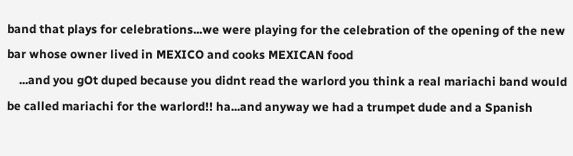band that plays for celebrations...we were playing for the celebration of the opening of the new bar whose owner lived in MEXICO and cooks MEXICAN food
    ...and you gOt duped because you didnt read the warlord you think a real mariachi band would be called mariachi for the warlord!! ha...and anyway we had a trumpet dude and a Spanish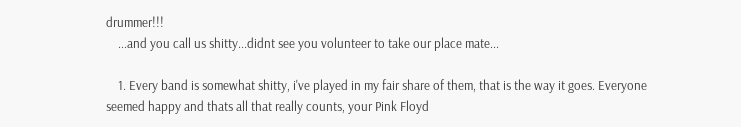drummer!!!
    ...and you call us shitty...didnt see you volunteer to take our place mate...

    1. Every band is somewhat shitty, i've played in my fair share of them, that is the way it goes. Everyone seemed happy and thats all that really counts, your Pink Floyd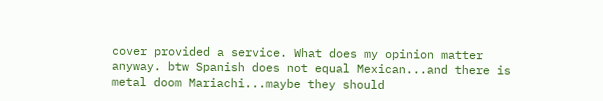cover provided a service. What does my opinion matter anyway. btw Spanish does not equal Mexican...and there is metal doom Mariachi...maybe they should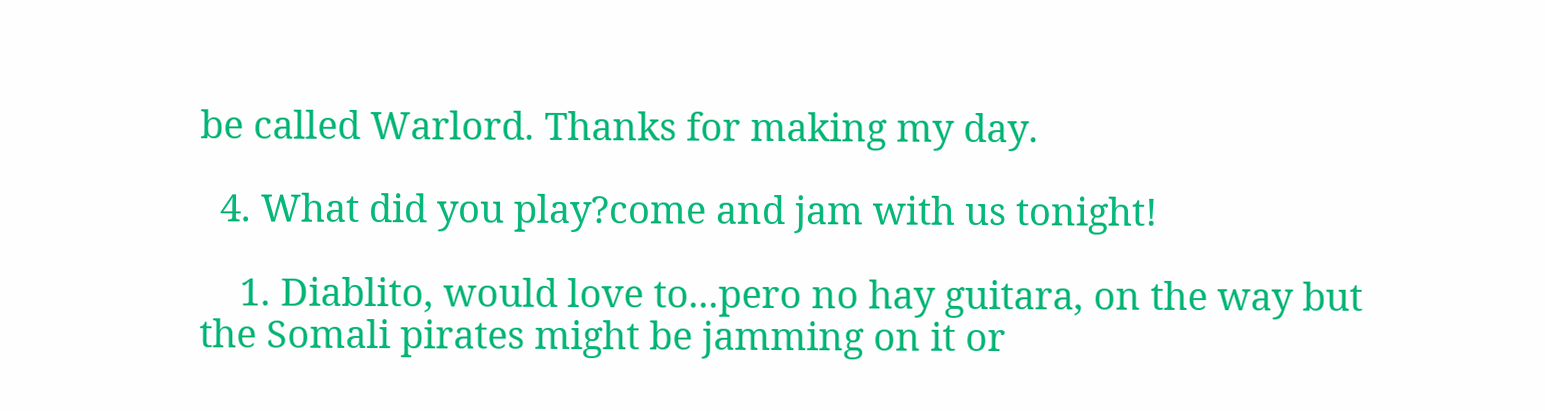be called Warlord. Thanks for making my day.

  4. What did you play?come and jam with us tonight!

    1. Diablito, would love to...pero no hay guitara, on the way but the Somali pirates might be jamming on it or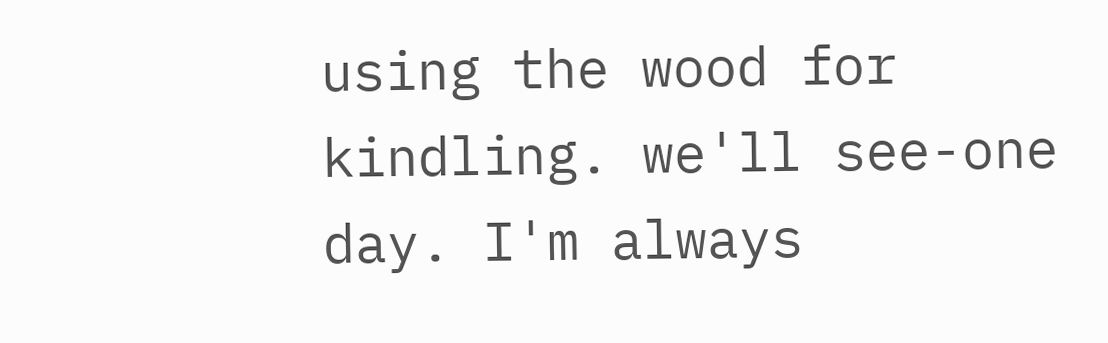using the wood for kindling. we'll see-one day. I'm always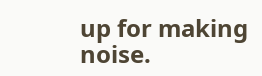up for making noise.